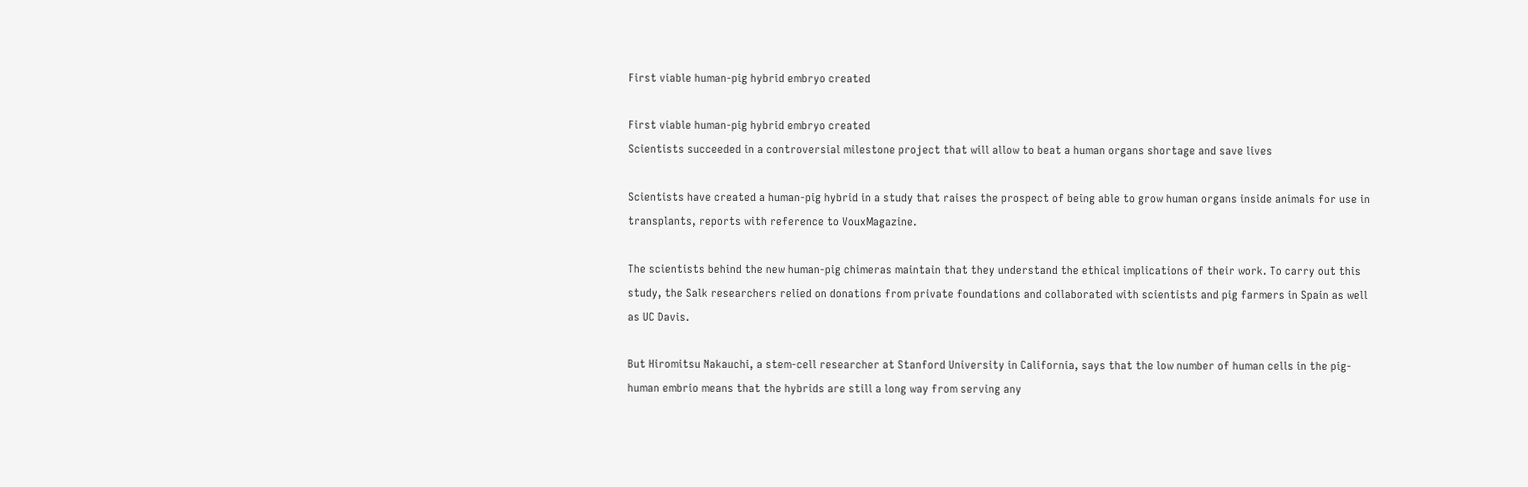First viable human-pig hybrid embryo created

First viable human-pig hybrid embryo created
Scientists succeeded in a controversial milestone project that will allow to beat a human organs shortage and save lives

Scientists have created a human-pig hybrid in a study that raises the prospect of being able to grow human organs inside animals for use in transplants, reports with reference to VouxMagazine.

The scientists behind the new human-pig chimeras maintain that they understand the ethical implications of their work. To carry out this study, the Salk researchers relied on donations from private foundations and collaborated with scientists and pig farmers in Spain as well as UC Davis.

But Hiromitsu Nakauchi, a stem-cell researcher at Stanford University in California, says that the low number of human cells in the pig-human embrio means that the hybrids are still a long way from serving any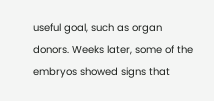useful goal, such as organ donors. Weeks later, some of the embryos showed signs that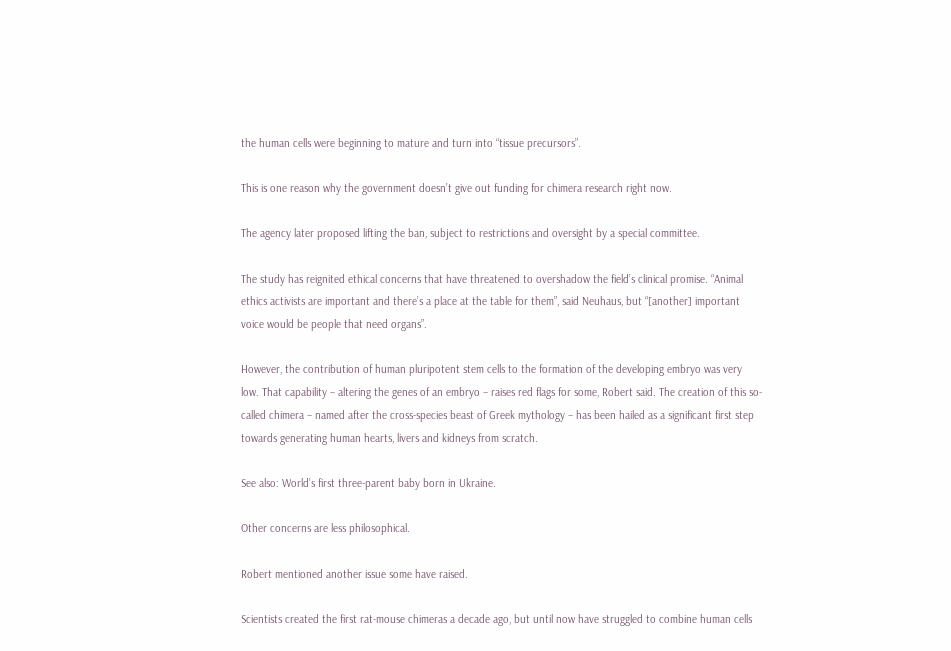the human cells were beginning to mature and turn into “tissue precursors”.

This is one reason why the government doesn’t give out funding for chimera research right now.

The agency later proposed lifting the ban, subject to restrictions and oversight by a special committee.

The study has reignited ethical concerns that have threatened to overshadow the field’s clinical promise. “Animal ethics activists are important and there’s a place at the table for them”, said Neuhaus, but “[another] important voice would be people that need organs”.

However, the contribution of human pluripotent stem cells to the formation of the developing embryo was very low. That capability – altering the genes of an embryo – raises red flags for some, Robert said. The creation of this so-called chimera – named after the cross-species beast of Greek mythology – has been hailed as a significant first step towards generating human hearts, livers and kidneys from scratch.

See also: World’s first three-parent baby born in Ukraine.

Other concerns are less philosophical.

Robert mentioned another issue some have raised.

Scientists created the first rat-mouse chimeras a decade ago, but until now have struggled to combine human cells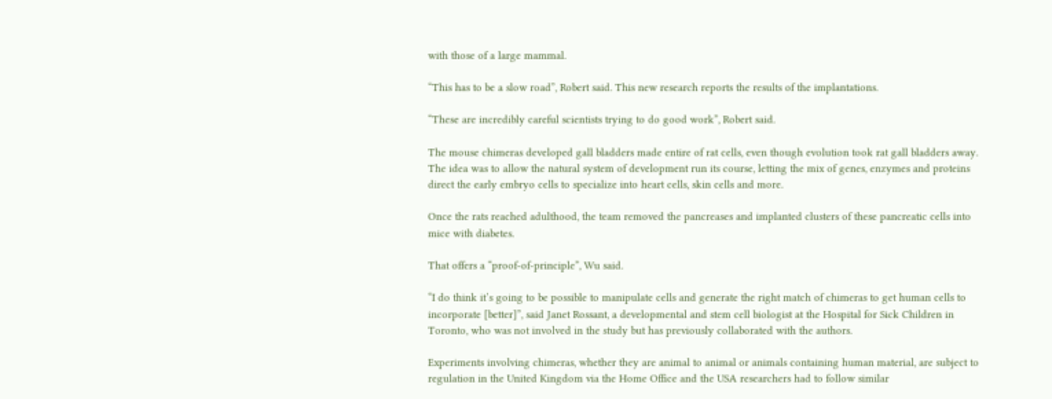with those of a large mammal.

“This has to be a slow road”, Robert said. This new research reports the results of the implantations.

“These are incredibly careful scientists trying to do good work”, Robert said.

The mouse chimeras developed gall bladders made entire of rat cells, even though evolution took rat gall bladders away. The idea was to allow the natural system of development run its course, letting the mix of genes, enzymes and proteins direct the early embryo cells to specialize into heart cells, skin cells and more.

Once the rats reached adulthood, the team removed the pancreases and implanted clusters of these pancreatic cells into mice with diabetes.

That offers a “proof-of-principle”, Wu said.

“I do think it’s going to be possible to manipulate cells and generate the right match of chimeras to get human cells to incorporate [better]”, said Janet Rossant, a developmental and stem cell biologist at the Hospital for Sick Children in Toronto, who was not involved in the study but has previously collaborated with the authors.

Experiments involving chimeras, whether they are animal to animal or animals containing human material, are subject to regulation in the United Kingdom via the Home Office and the USA researchers had to follow similar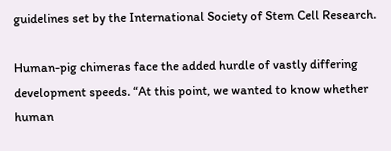guidelines set by the International Society of Stem Cell Research.

Human-pig chimeras face the added hurdle of vastly differing development speeds. “At this point, we wanted to know whether human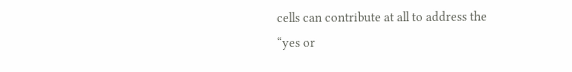cells can contribute at all to address the “yes or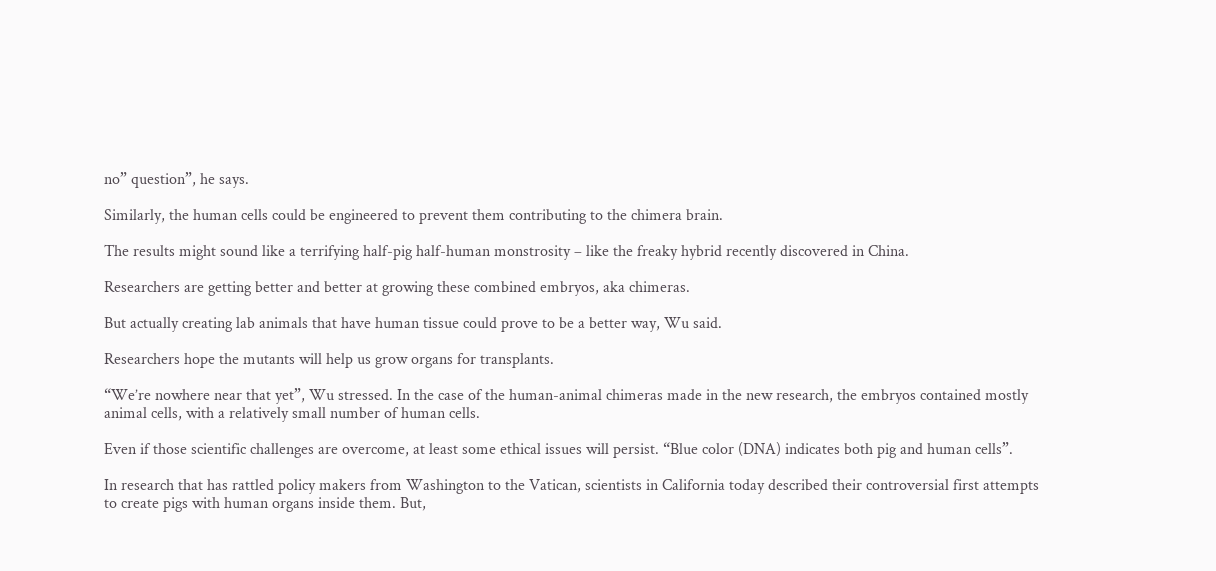no” question”, he says.

Similarly, the human cells could be engineered to prevent them contributing to the chimera brain.

The results might sound like a terrifying half-pig half-human monstrosity – like the freaky hybrid recently discovered in China.

Researchers are getting better and better at growing these combined embryos, aka chimeras.

But actually creating lab animals that have human tissue could prove to be a better way, Wu said.

Researchers hope the mutants will help us grow organs for transplants.

“We’re nowhere near that yet”, Wu stressed. In the case of the human-animal chimeras made in the new research, the embryos contained mostly animal cells, with a relatively small number of human cells.

Even if those scientific challenges are overcome, at least some ethical issues will persist. “Blue color (DNA) indicates both pig and human cells”.

In research that has rattled policy makers from Washington to the Vatican, scientists in California today described their controversial first attempts to create pigs with human organs inside them. But,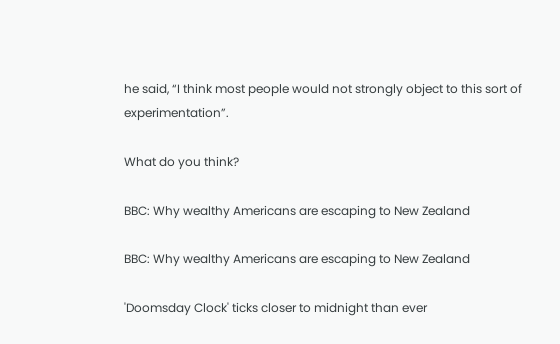he said, “I think most people would not strongly object to this sort of experimentation”.

What do you think?

BBC: Why wealthy Americans are escaping to New Zealand

BBC: Why wealthy Americans are escaping to New Zealand

'Doomsday Clock' ticks closer to midnight than ever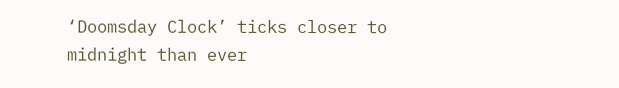‘Doomsday Clock’ ticks closer to midnight than ever